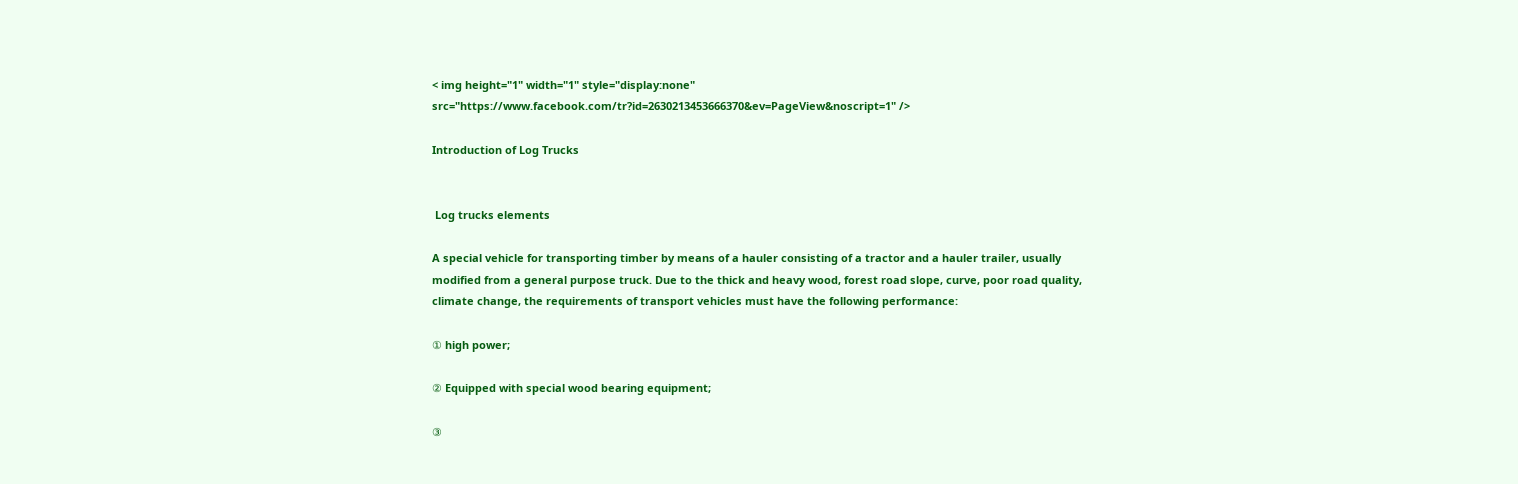< img height="1" width="1" style="display:none" src="https://www.facebook.com/tr?id=2630213453666370&ev=PageView&noscript=1" />

Introduction of Log Trucks


 Log trucks elements

A special vehicle for transporting timber by means of a hauler consisting of a tractor and a hauler trailer, usually modified from a general purpose truck. Due to the thick and heavy wood, forest road slope, curve, poor road quality, climate change, the requirements of transport vehicles must have the following performance:

① high power;

② Equipped with special wood bearing equipment;

③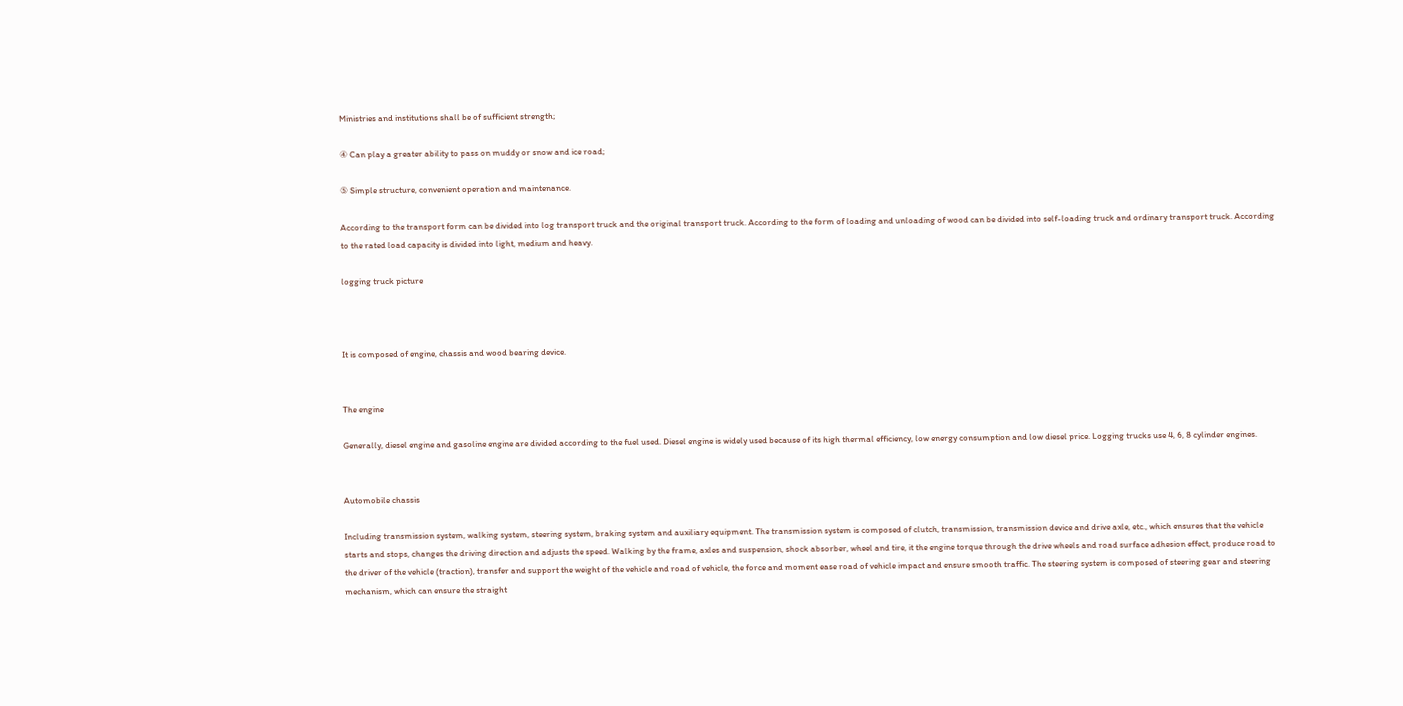Ministries and institutions shall be of sufficient strength;

④ Can play a greater ability to pass on muddy or snow and ice road;

⑤ Simple structure, convenient operation and maintenance.

According to the transport form can be divided into log transport truck and the original transport truck. According to the form of loading and unloading of wood can be divided into self-loading truck and ordinary transport truck. According to the rated load capacity is divided into light, medium and heavy.

logging truck picture



It is composed of engine, chassis and wood bearing device.


The engine

Generally, diesel engine and gasoline engine are divided according to the fuel used. Diesel engine is widely used because of its high thermal efficiency, low energy consumption and low diesel price. Logging trucks use 4, 6, 8 cylinder engines.


Automobile chassis

Including transmission system, walking system, steering system, braking system and auxiliary equipment. The transmission system is composed of clutch, transmission, transmission device and drive axle, etc., which ensures that the vehicle starts and stops, changes the driving direction and adjusts the speed. Walking by the frame, axles and suspension, shock absorber, wheel and tire, it the engine torque through the drive wheels and road surface adhesion effect, produce road to the driver of the vehicle (traction), transfer and support the weight of the vehicle and road of vehicle, the force and moment ease road of vehicle impact and ensure smooth traffic. The steering system is composed of steering gear and steering mechanism, which can ensure the straight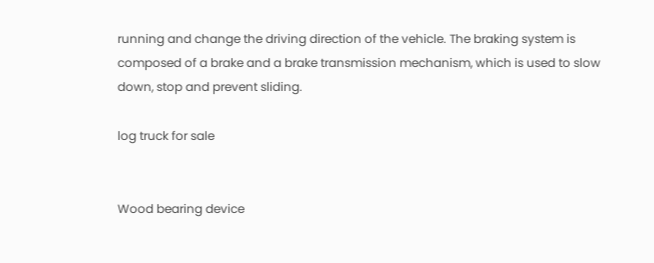running and change the driving direction of the vehicle. The braking system is composed of a brake and a brake transmission mechanism, which is used to slow down, stop and prevent sliding.

log truck for sale


Wood bearing device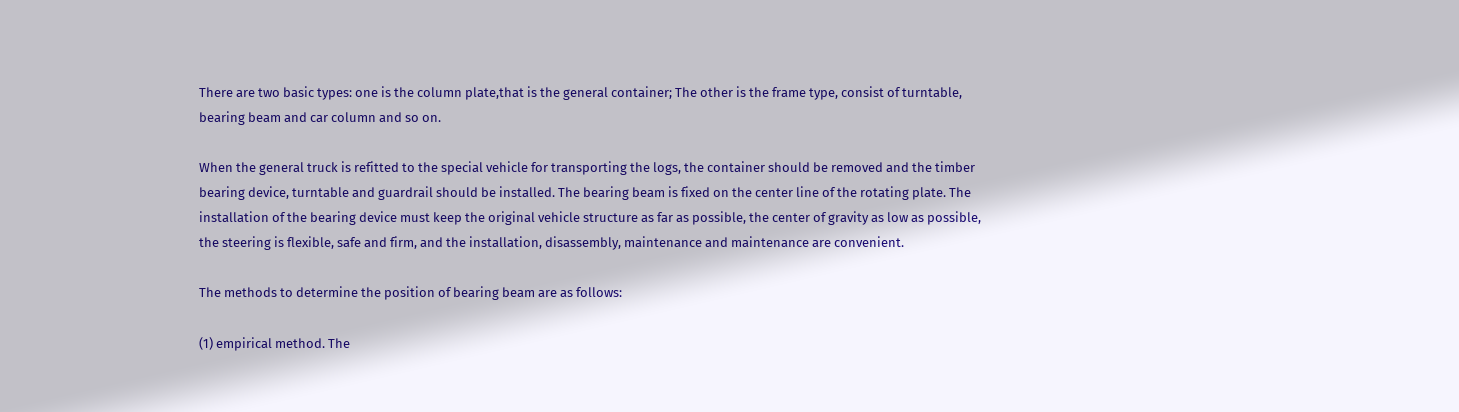There are two basic types: one is the column plate,that is the general container; The other is the frame type, consist of turntable, bearing beam and car column and so on.

When the general truck is refitted to the special vehicle for transporting the logs, the container should be removed and the timber bearing device, turntable and guardrail should be installed. The bearing beam is fixed on the center line of the rotating plate. The installation of the bearing device must keep the original vehicle structure as far as possible, the center of gravity as low as possible, the steering is flexible, safe and firm, and the installation, disassembly, maintenance and maintenance are convenient.

The methods to determine the position of bearing beam are as follows:

(1) empirical method. The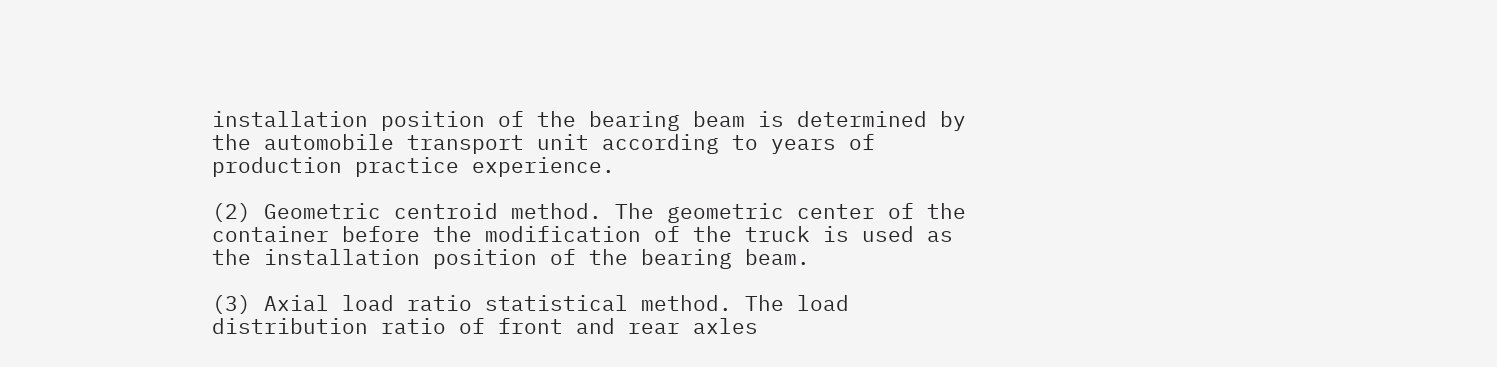installation position of the bearing beam is determined by the automobile transport unit according to years of production practice experience.

(2) Geometric centroid method. The geometric center of the container before the modification of the truck is used as the installation position of the bearing beam.

(3) Axial load ratio statistical method. The load distribution ratio of front and rear axles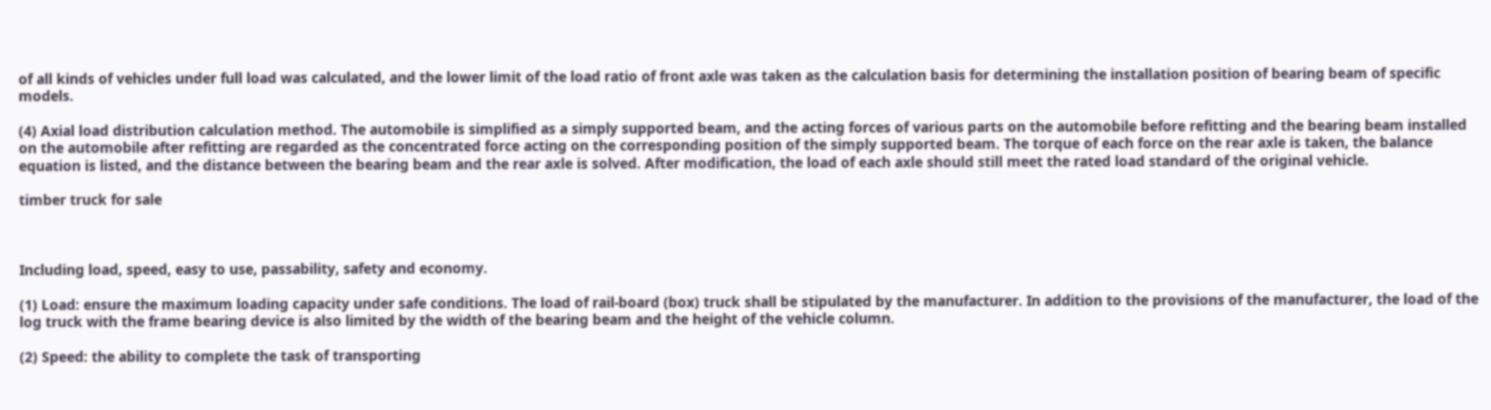of all kinds of vehicles under full load was calculated, and the lower limit of the load ratio of front axle was taken as the calculation basis for determining the installation position of bearing beam of specific models.

(4) Axial load distribution calculation method. The automobile is simplified as a simply supported beam, and the acting forces of various parts on the automobile before refitting and the bearing beam installed on the automobile after refitting are regarded as the concentrated force acting on the corresponding position of the simply supported beam. The torque of each force on the rear axle is taken, the balance equation is listed, and the distance between the bearing beam and the rear axle is solved. After modification, the load of each axle should still meet the rated load standard of the original vehicle.

timber truck for sale



Including load, speed, easy to use, passability, safety and economy.

(1) Load: ensure the maximum loading capacity under safe conditions. The load of rail-board (box) truck shall be stipulated by the manufacturer. In addition to the provisions of the manufacturer, the load of the log truck with the frame bearing device is also limited by the width of the bearing beam and the height of the vehicle column.

(2) Speed: the ability to complete the task of transporting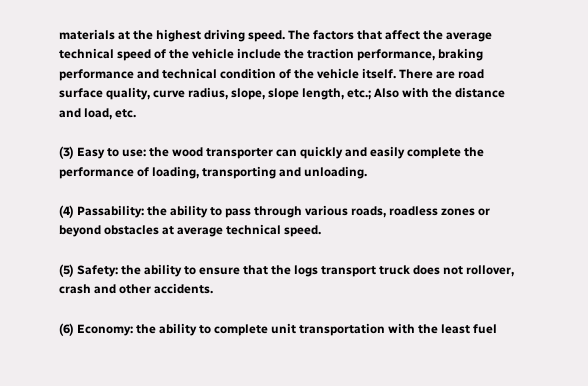materials at the highest driving speed. The factors that affect the average technical speed of the vehicle include the traction performance, braking performance and technical condition of the vehicle itself. There are road surface quality, curve radius, slope, slope length, etc.; Also with the distance and load, etc.

(3) Easy to use: the wood transporter can quickly and easily complete the performance of loading, transporting and unloading.

(4) Passability: the ability to pass through various roads, roadless zones or beyond obstacles at average technical speed.

(5) Safety: the ability to ensure that the logs transport truck does not rollover, crash and other accidents.

(6) Economy: the ability to complete unit transportation with the least fuel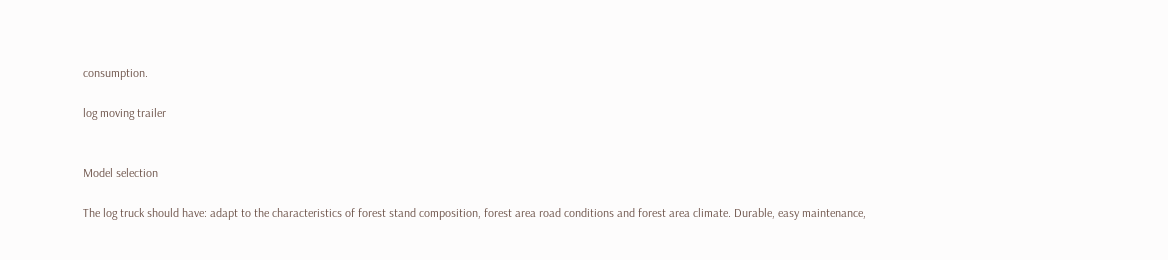consumption.

log moving trailer


Model selection

The log truck should have: adapt to the characteristics of forest stand composition, forest area road conditions and forest area climate. Durable, easy maintenance,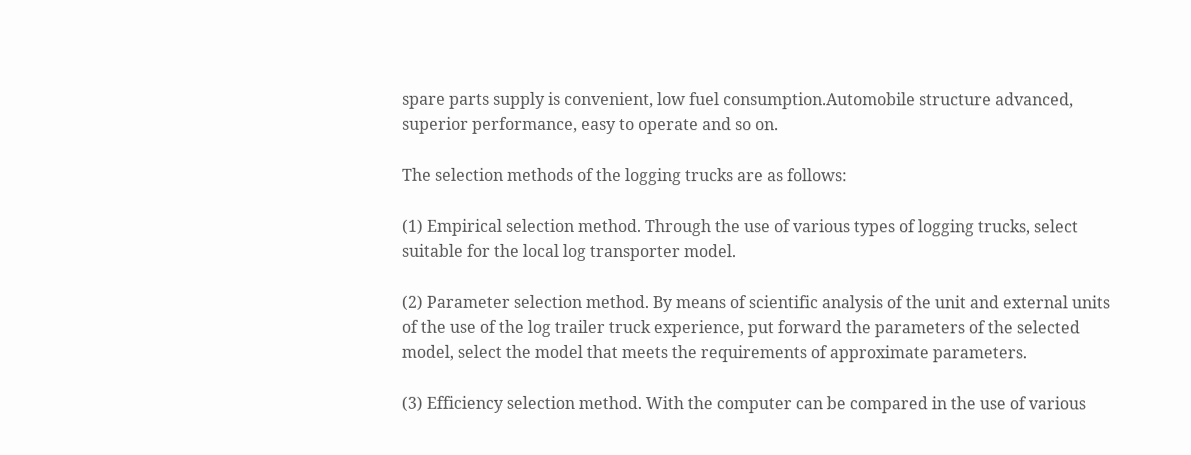spare parts supply is convenient, low fuel consumption.Automobile structure advanced, superior performance, easy to operate and so on.

The selection methods of the logging trucks are as follows:

(1) Empirical selection method. Through the use of various types of logging trucks, select suitable for the local log transporter model.

(2) Parameter selection method. By means of scientific analysis of the unit and external units of the use of the log trailer truck experience, put forward the parameters of the selected model, select the model that meets the requirements of approximate parameters.

(3) Efficiency selection method. With the computer can be compared in the use of various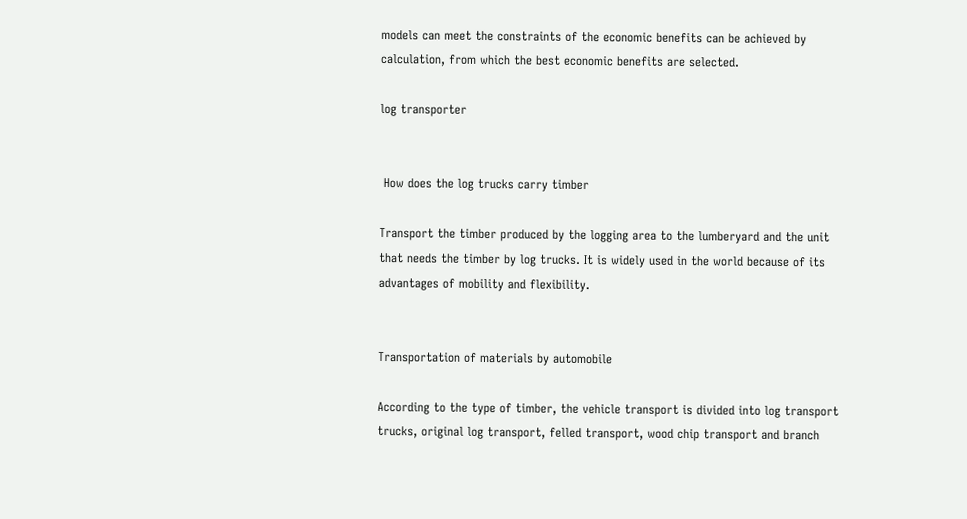models can meet the constraints of the economic benefits can be achieved by calculation, from which the best economic benefits are selected.

log transporter


 How does the log trucks carry timber

Transport the timber produced by the logging area to the lumberyard and the unit that needs the timber by log trucks. It is widely used in the world because of its advantages of mobility and flexibility.


Transportation of materials by automobile

According to the type of timber, the vehicle transport is divided into log transport trucks, original log transport, felled transport, wood chip transport and branch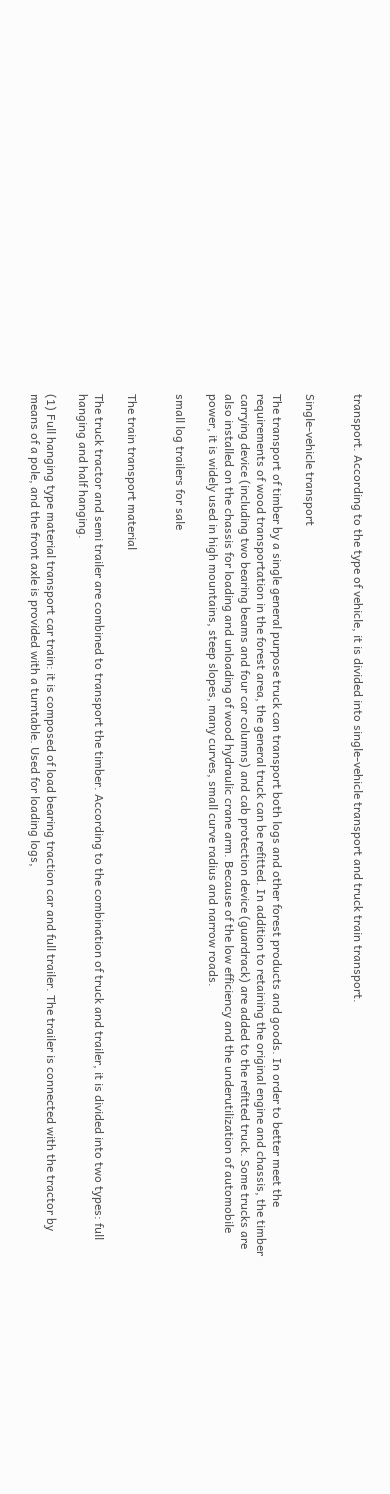transport. According to the type of vehicle, it is divided into single-vehicle transport and truck train transport.


Single-vehicle transport

The transport of timber by a single general purpose truck can transport both logs and other forest products and goods. In order to better meet the requirements of wood transportation in the forest area, the general truck can be refitted. In addition to retaining the original engine and chassis, the timber carrying device (including two bearing beams and four car columns) and cab protection device (guardrack) are added to the refitted truck. Some trucks are also installed on the chassis for loading and unloading of wood hydraulic crane arm. Because of the low efficiency and the underutilization of automobile power, it is widely used in high mountains, steep slopes, many curves, small curve radius and narrow roads.

small log trailers for sale


The train transport material

The truck tractor and semi trailer are combined to transport the timber. According to the combination of truck and trailer, it is divided into two types: full hanging and half hanging.

(1) Full hanging type material transport car train: it is composed of load bearing traction car and full trailer. The trailer is connected with the tractor by means of a pole, and the front axle is provided with a turntable. Used for loading logs,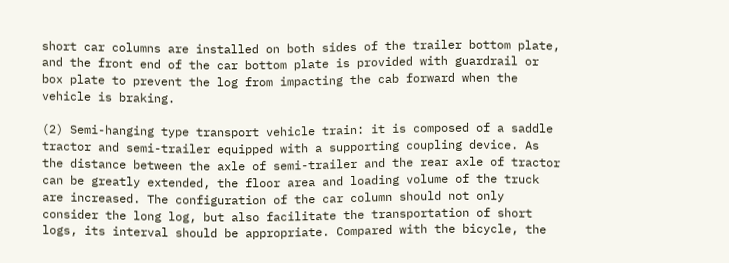short car columns are installed on both sides of the trailer bottom plate, and the front end of the car bottom plate is provided with guardrail or box plate to prevent the log from impacting the cab forward when the vehicle is braking.

(2) Semi-hanging type transport vehicle train: it is composed of a saddle tractor and semi-trailer equipped with a supporting coupling device. As the distance between the axle of semi-trailer and the rear axle of tractor can be greatly extended, the floor area and loading volume of the truck are increased. The configuration of the car column should not only consider the long log, but also facilitate the transportation of short logs, its interval should be appropriate. Compared with the bicycle, the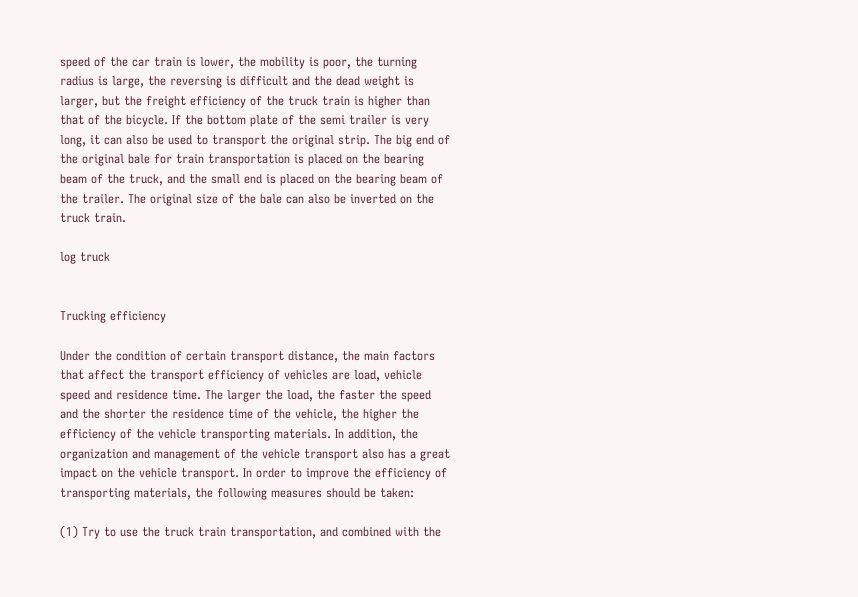speed of the car train is lower, the mobility is poor, the turning radius is large, the reversing is difficult and the dead weight is larger, but the freight efficiency of the truck train is higher than that of the bicycle. If the bottom plate of the semi trailer is very long, it can also be used to transport the original strip. The big end of the original bale for train transportation is placed on the bearing beam of the truck, and the small end is placed on the bearing beam of the trailer. The original size of the bale can also be inverted on the truck train.

log truck


Trucking efficiency

Under the condition of certain transport distance, the main factors that affect the transport efficiency of vehicles are load, vehicle speed and residence time. The larger the load, the faster the speed and the shorter the residence time of the vehicle, the higher the efficiency of the vehicle transporting materials. In addition, the organization and management of the vehicle transport also has a great impact on the vehicle transport. In order to improve the efficiency of transporting materials, the following measures should be taken:

(1) Try to use the truck train transportation, and combined with the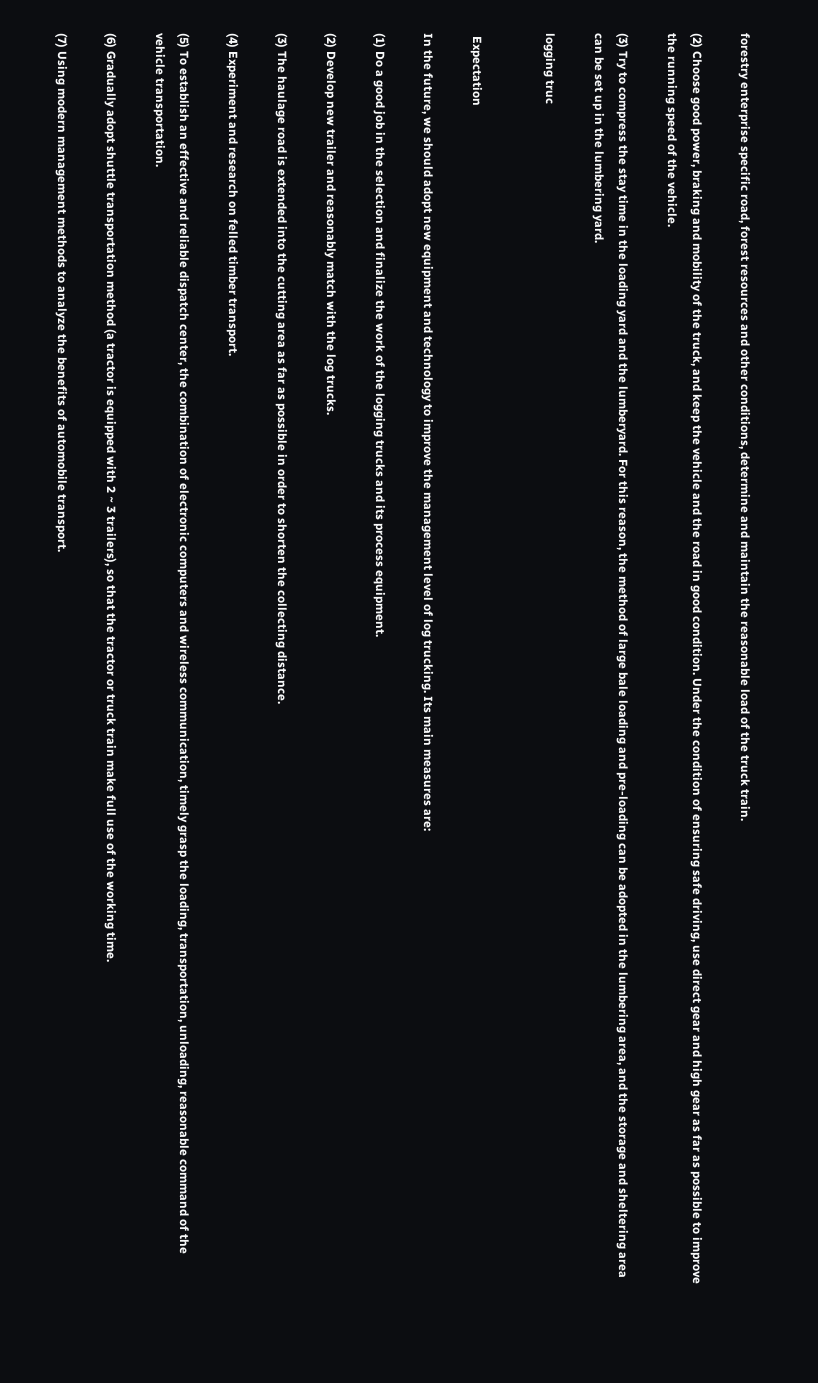forestry enterprise specific road, forest resources and other conditions, determine and maintain the reasonable load of the truck train.

(2) Choose good power, braking and mobility of the truck, and keep the vehicle and the road in good condition. Under the condition of ensuring safe driving, use direct gear and high gear as far as possible to improve the running speed of the vehicle.

(3) Try to compress the stay time in the loading yard and the lumberyard. For this reason, the method of large bale loading and pre-loading can be adopted in the lumbering area, and the storage and sheltering area can be set up in the lumbering yard.

logging truc


 Expectation

In the future, we should adopt new equipment and technology to improve the management level of log trucking. Its main measures are:

(1) Do a good job in the selection and finalize the work of the logging trucks and its process equipment.

(2) Develop new trailer and reasonably match with the log trucks.

(3) The haulage road is extended into the cutting area as far as possible in order to shorten the collecting distance.

(4) Experiment and research on felled timber transport.

(5) To establish an effective and reliable dispatch center, the combination of electronic computers and wireless communication, timely grasp the loading, transportation, unloading, reasonable command of the vehicle transportation.

(6) Gradually adopt shuttle transportation method (a tractor is equipped with 2 ~ 3 trailers), so that the tractor or truck train make full use of the working time.

(7) Using modern management methods to analyze the benefits of automobile transport.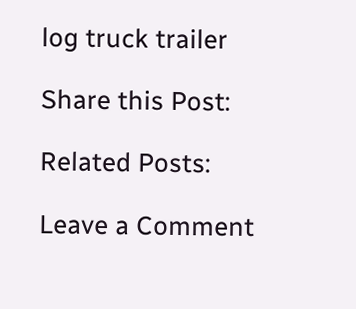log truck trailer

Share this Post:

Related Posts:

Leave a Comment